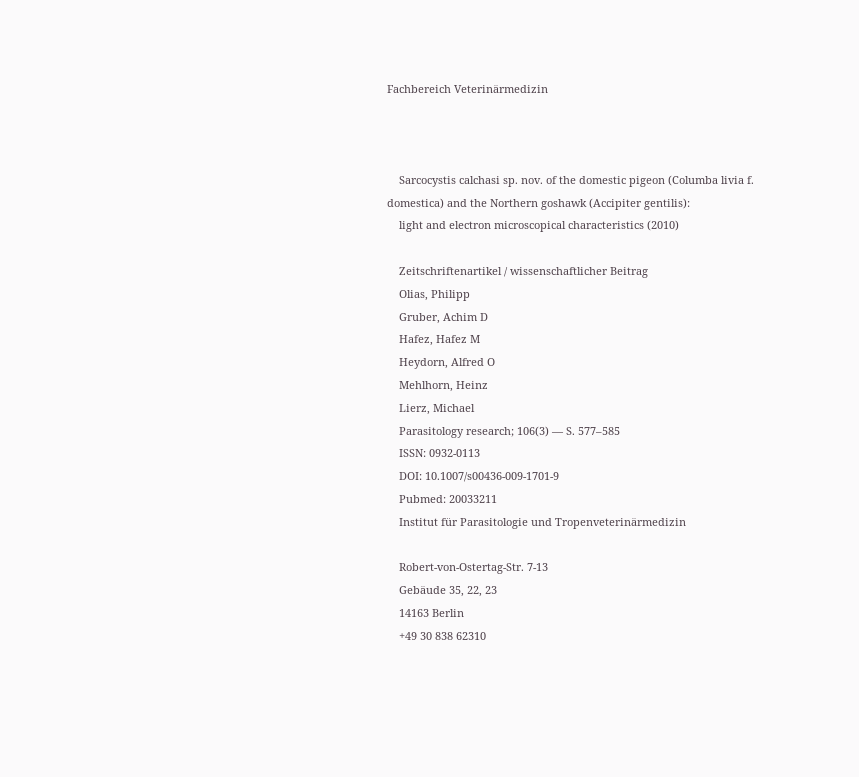Fachbereich Veterinärmedizin



    Sarcocystis calchasi sp. nov. of the domestic pigeon (Columba livia f. domestica) and the Northern goshawk (Accipiter gentilis):
    light and electron microscopical characteristics (2010)

    Zeitschriftenartikel / wissenschaftlicher Beitrag
    Olias, Philipp
    Gruber, Achim D
    Hafez, Hafez M
    Heydorn, Alfred O
    Mehlhorn, Heinz
    Lierz, Michael
    Parasitology research; 106(3) — S. 577–585
    ISSN: 0932-0113
    DOI: 10.1007/s00436-009-1701-9
    Pubmed: 20033211
    Institut für Parasitologie und Tropenveterinärmedizin

    Robert-von-Ostertag-Str. 7-13
    Gebäude 35, 22, 23
    14163 Berlin
    +49 30 838 62310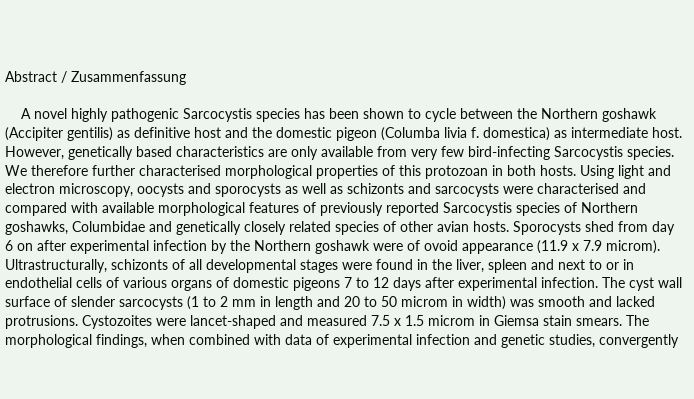Abstract / Zusammenfassung

    A novel highly pathogenic Sarcocystis species has been shown to cycle between the Northern goshawk (Accipiter gentilis) as definitive host and the domestic pigeon (Columba livia f. domestica) as intermediate host. However, genetically based characteristics are only available from very few bird-infecting Sarcocystis species. We therefore further characterised morphological properties of this protozoan in both hosts. Using light and electron microscopy, oocysts and sporocysts as well as schizonts and sarcocysts were characterised and compared with available morphological features of previously reported Sarcocystis species of Northern goshawks, Columbidae and genetically closely related species of other avian hosts. Sporocysts shed from day 6 on after experimental infection by the Northern goshawk were of ovoid appearance (11.9 x 7.9 microm). Ultrastructurally, schizonts of all developmental stages were found in the liver, spleen and next to or in endothelial cells of various organs of domestic pigeons 7 to 12 days after experimental infection. The cyst wall surface of slender sarcocysts (1 to 2 mm in length and 20 to 50 microm in width) was smooth and lacked protrusions. Cystozoites were lancet-shaped and measured 7.5 x 1.5 microm in Giemsa stain smears. The morphological findings, when combined with data of experimental infection and genetic studies, convergently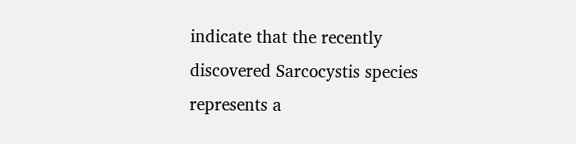indicate that the recently discovered Sarcocystis species represents a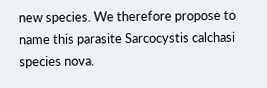new species. We therefore propose to name this parasite Sarcocystis calchasi species nova.